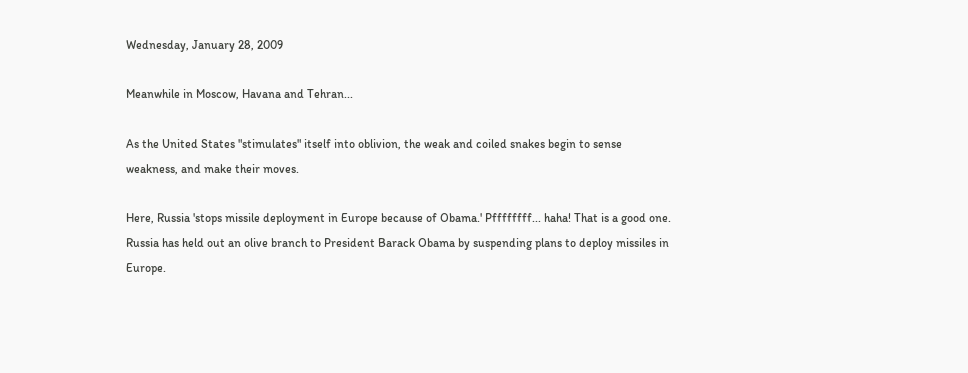Wednesday, January 28, 2009

Meanwhile in Moscow, Havana and Tehran...

As the United States "stimulates" itself into oblivion, the weak and coiled snakes begin to sense weakness, and make their moves.

Here, Russia 'stops missile deployment in Europe because of Obama.' Pffffffff... haha! That is a good one.
Russia has held out an olive branch to President Barack Obama by suspending plans to deploy missiles in Europe.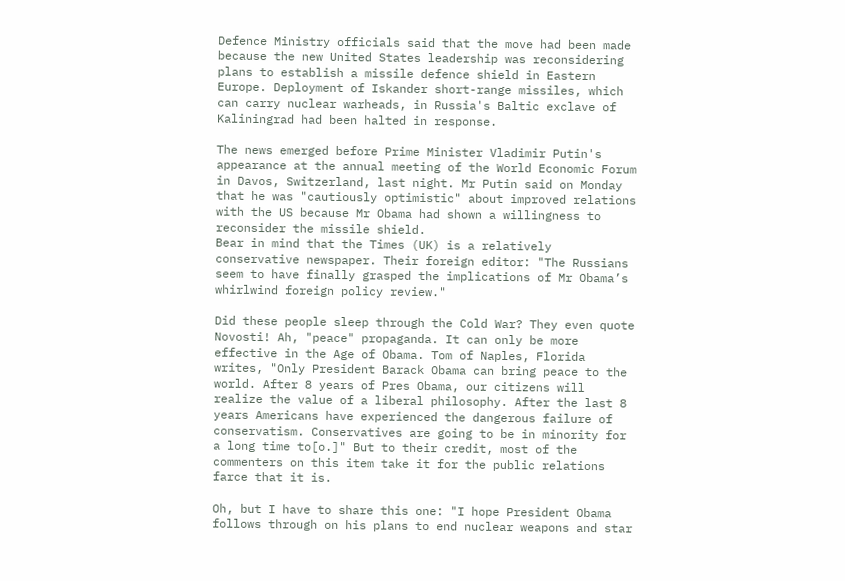Defence Ministry officials said that the move had been made because the new United States leadership was reconsidering plans to establish a missile defence shield in Eastern Europe. Deployment of Iskander short-range missiles, which can carry nuclear warheads, in Russia's Baltic exclave of Kaliningrad had been halted in response.

The news emerged before Prime Minister Vladimir Putin's appearance at the annual meeting of the World Economic Forum in Davos, Switzerland, last night. Mr Putin said on Monday that he was "cautiously optimistic" about improved relations with the US because Mr Obama had shown a willingness to reconsider the missile shield.
Bear in mind that the Times (UK) is a relatively conservative newspaper. Their foreign editor: "The Russians seem to have finally grasped the implications of Mr Obama’s whirlwind foreign policy review."

Did these people sleep through the Cold War? They even quote Novosti! Ah, "peace" propaganda. It can only be more effective in the Age of Obama. Tom of Naples, Florida writes, "Only President Barack Obama can bring peace to the world. After 8 years of Pres Obama, our citizens will realize the value of a liberal philosophy. After the last 8 years Americans have experienced the dangerous failure of conservatism. Conservatives are going to be in minority for a long time to[o.]" But to their credit, most of the commenters on this item take it for the public relations farce that it is.

Oh, but I have to share this one: "I hope President Obama follows through on his plans to end nuclear weapons and star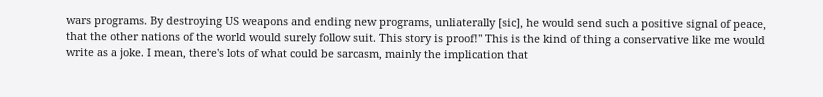wars programs. By destroying US weapons and ending new programs, unliaterally [sic], he would send such a positive signal of peace, that the other nations of the world would surely follow suit. This story is proof!" This is the kind of thing a conservative like me would write as a joke. I mean, there's lots of what could be sarcasm, mainly the implication that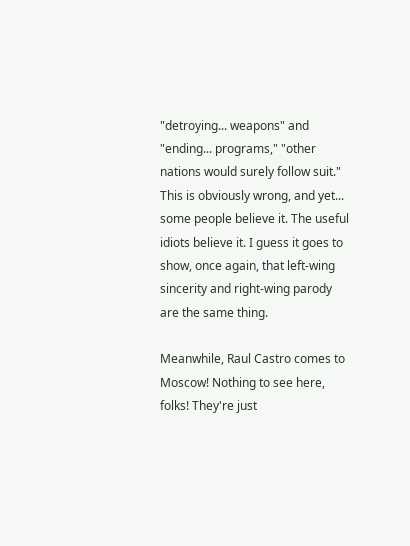"detroying... weapons" and "ending... programs," "other nations would surely follow suit." This is obviously wrong, and yet... some people believe it. The useful idiots believe it. I guess it goes to show, once again, that left-wing sincerity and right-wing parody are the same thing.

Meanwhile, Raul Castro comes to Moscow! Nothing to see here, folks! They're just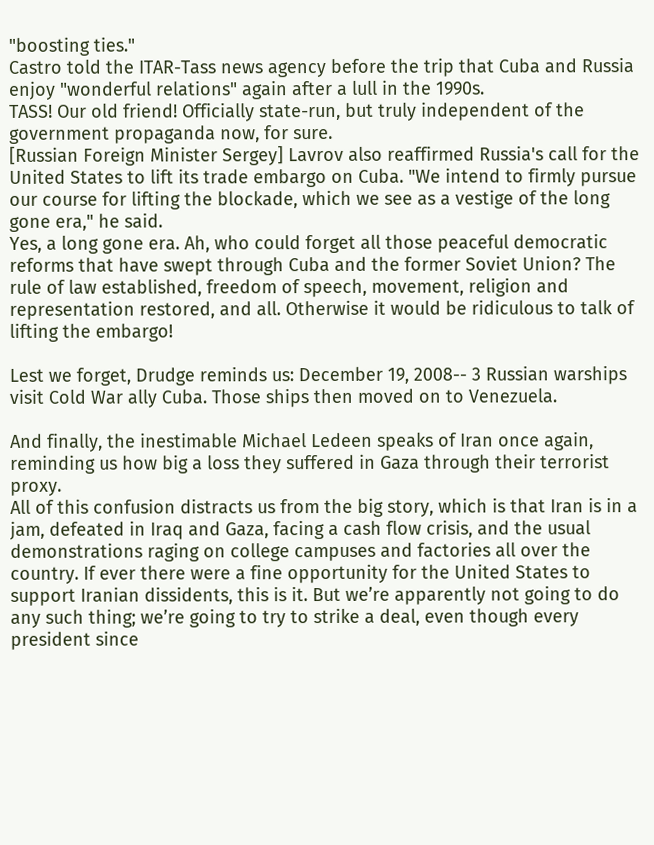"boosting ties."
Castro told the ITAR-Tass news agency before the trip that Cuba and Russia enjoy "wonderful relations" again after a lull in the 1990s.
TASS! Our old friend! Officially state-run, but truly independent of the government propaganda now, for sure.
[Russian Foreign Minister Sergey] Lavrov also reaffirmed Russia's call for the United States to lift its trade embargo on Cuba. "We intend to firmly pursue our course for lifting the blockade, which we see as a vestige of the long gone era," he said.
Yes, a long gone era. Ah, who could forget all those peaceful democratic reforms that have swept through Cuba and the former Soviet Union? The rule of law established, freedom of speech, movement, religion and representation restored, and all. Otherwise it would be ridiculous to talk of lifting the embargo!

Lest we forget, Drudge reminds us: December 19, 2008-- 3 Russian warships visit Cold War ally Cuba. Those ships then moved on to Venezuela.

And finally, the inestimable Michael Ledeen speaks of Iran once again, reminding us how big a loss they suffered in Gaza through their terrorist proxy.
All of this confusion distracts us from the big story, which is that Iran is in a jam, defeated in Iraq and Gaza, facing a cash flow crisis, and the usual demonstrations raging on college campuses and factories all over the country. If ever there were a fine opportunity for the United States to support Iranian dissidents, this is it. But we’re apparently not going to do any such thing; we’re going to try to strike a deal, even though every president since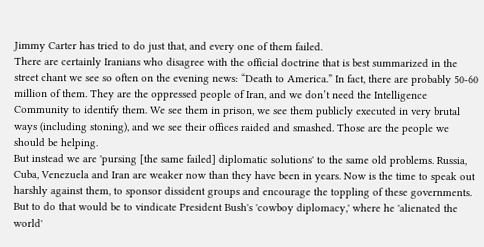Jimmy Carter has tried to do just that, and every one of them failed.
There are certainly Iranians who disagree with the official doctrine that is best summarized in the street chant we see so often on the evening news: “Death to America.” In fact, there are probably 50-60 million of them. They are the oppressed people of Iran, and we don’t need the Intelligence Community to identify them. We see them in prison, we see them publicly executed in very brutal ways (including stoning), and we see their offices raided and smashed. Those are the people we should be helping.
But instead we are 'pursing [the same failed] diplomatic solutions' to the same old problems. Russia, Cuba, Venezuela and Iran are weaker now than they have been in years. Now is the time to speak out harshly against them, to sponsor dissident groups and encourage the toppling of these governments. But to do that would be to vindicate President Bush's 'cowboy diplomacy,' where he 'alienated the world'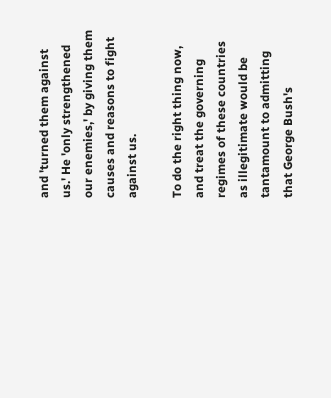and 'turned them against us.' He 'only strengthened our enemies,' by giving them causes and reasons to fight against us.

To do the right thing now, and treat the governing regimes of these countries as illegitimate would be tantamount to admitting that George Bush's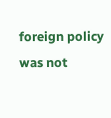foreign policy was not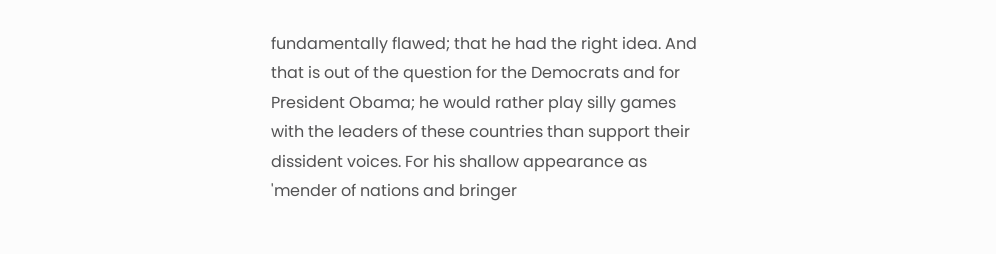fundamentally flawed; that he had the right idea. And that is out of the question for the Democrats and for President Obama; he would rather play silly games with the leaders of these countries than support their dissident voices. For his shallow appearance as 'mender of nations and bringer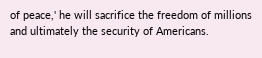of peace,' he will sacrifice the freedom of millions and ultimately the security of Americans.